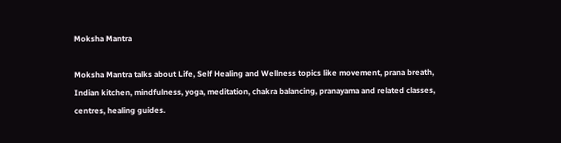Moksha Mantra

Moksha Mantra talks about Life, Self Healing and Wellness topics like movement, prana breath, Indian kitchen, mindfulness, yoga, meditation, chakra balancing, pranayama and related classes, centres, healing guides.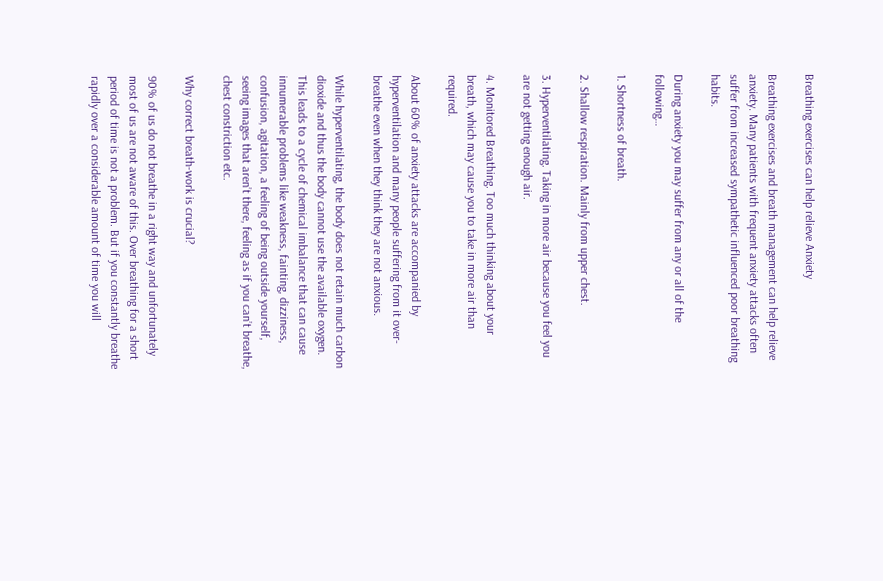Breathing exercises can help relieve Anxiety

Breathing exercises and breath management can help relieve anxiety. Many patients with frequent anxiety attacks often suffer from increased sympathetic influenced poor breathing habits.

During anxiety you may suffer from any or all of the following…

1. Shortness of breath.

2. Shallow respiration. Mainly from upper chest.

3. Hyperventilating. Taking in more air because you feel you are not getting enough air.

4. Monitored Breathing. Too much thinking about your breath, which may cause you to take in more air than required.

About 60% of anxiety attacks are accompanied by hyperventilation and many people suffering from it over-breathe even when they think they are not anxious.

While hyperventilating, the body does not retain much carbon dioxide and thus the body cannot use the available oxygen. This leads to a cycle of chemical imbalance that can cause innumerable problems like weakness, fainting, dizziness, confusion, agitation, a feeling of being outside yourself, seeing images that aren’t there, feeling as if you can’t breathe, chest constriction etc.

Why correct breath-work is crucial?

90% of us do not breathe in a right way and unfortunately most of us are not aware of this. Over breathing for a short period of time is not a problem. But if you constantly breathe rapidly over a considerable amount of time you will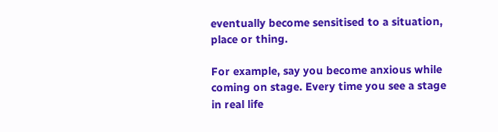eventually become sensitised to a situation, place or thing.

For example, say you become anxious while coming on stage. Every time you see a stage in real life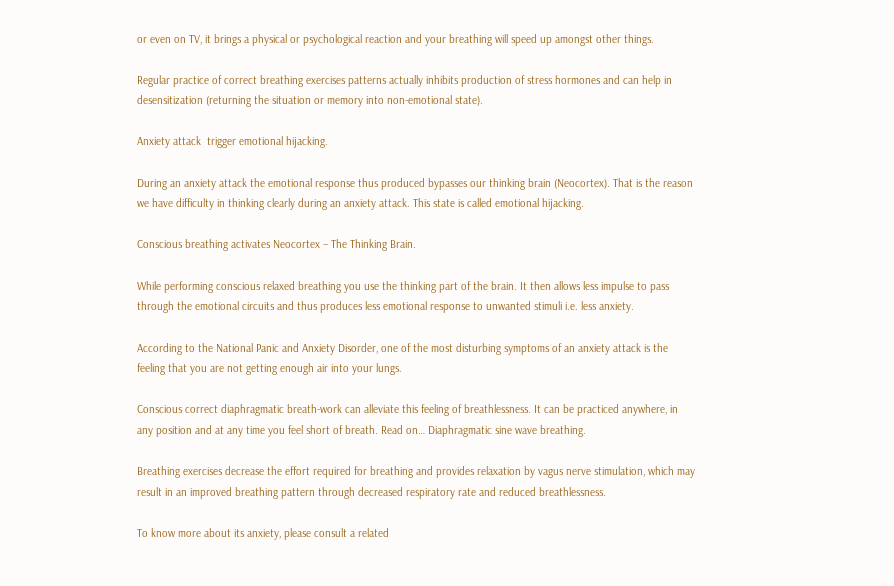or even on TV, it brings a physical or psychological reaction and your breathing will speed up amongst other things.

Regular practice of correct breathing exercises patterns actually inhibits production of stress hormones and can help in desensitization (returning the situation or memory into non-emotional state).

Anxiety attack  trigger emotional hijacking.

During an anxiety attack the emotional response thus produced bypasses our thinking brain (Neocortex). That is the reason we have difficulty in thinking clearly during an anxiety attack. This state is called emotional hijacking.

Conscious breathing activates Neocortex – The Thinking Brain.

While performing conscious relaxed breathing you use the thinking part of the brain. It then allows less impulse to pass through the emotional circuits and thus produces less emotional response to unwanted stimuli i.e. less anxiety.

According to the National Panic and Anxiety Disorder, one of the most disturbing symptoms of an anxiety attack is the feeling that you are not getting enough air into your lungs.

Conscious correct diaphragmatic breath-work can alleviate this feeling of breathlessness. It can be practiced anywhere, in any position and at any time you feel short of breath. Read on… Diaphragmatic sine wave breathing.

Breathing exercises decrease the effort required for breathing and provides relaxation by vagus nerve stimulation, which may result in an improved breathing pattern through decreased respiratory rate and reduced breathlessness.

To know more about its anxiety, please consult a related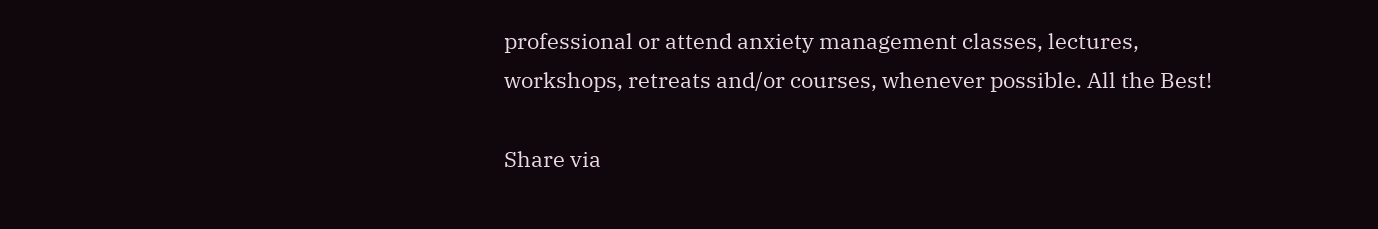professional or attend anxiety management classes, lectures, workshops, retreats and/or courses, whenever possible. All the Best!

Share via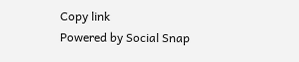Copy link
Powered by Social Snap